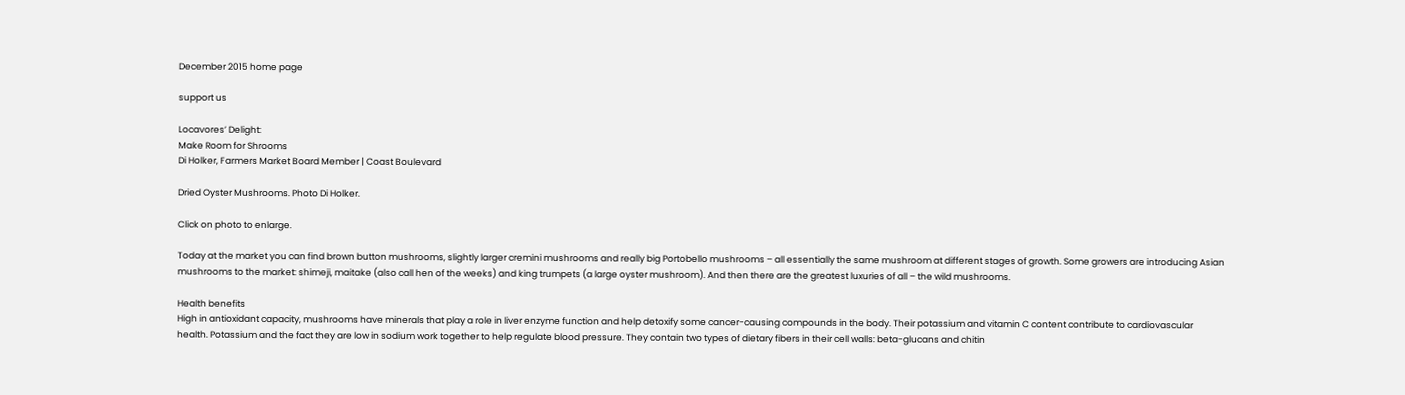December 2015 home page

support us

Locavores’ Delight:
Make Room for Shrooms
Di Holker, Farmers Market Board Member | Coast Boulevard

Dried Oyster Mushrooms. Photo Di Holker.

Click on photo to enlarge.

Today at the market you can find brown button mushrooms, slightly larger cremini mushrooms and really big Portobello mushrooms – all essentially the same mushroom at different stages of growth. Some growers are introducing Asian mushrooms to the market: shimeji, maitake (also call hen of the weeks) and king trumpets (a large oyster mushroom). And then there are the greatest luxuries of all – the wild mushrooms.

Health benefits
High in antioxidant capacity, mushrooms have minerals that play a role in liver enzyme function and help detoxify some cancer-causing compounds in the body. Their potassium and vitamin C content contribute to cardiovascular health. Potassium and the fact they are low in sodium work together to help regulate blood pressure. They contain two types of dietary fibers in their cell walls: beta-glucans and chitin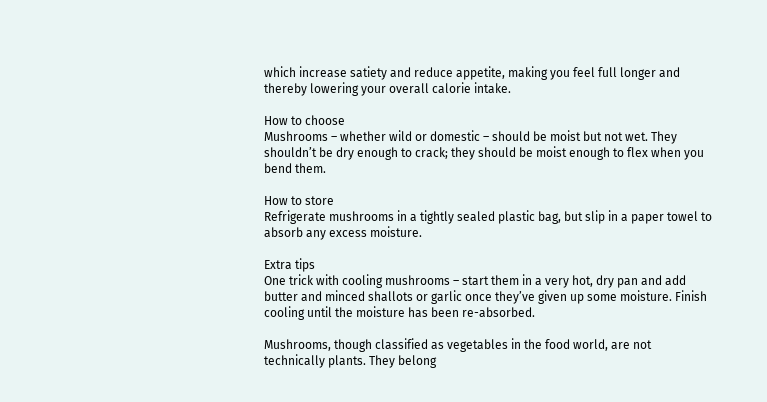which increase satiety and reduce appetite, making you feel full longer and thereby lowering your overall calorie intake.

How to choose
Mushrooms – whether wild or domestic – should be moist but not wet. They shouldn’t be dry enough to crack; they should be moist enough to flex when you bend them.

How to store
Refrigerate mushrooms in a tightly sealed plastic bag, but slip in a paper towel to absorb any excess moisture.

Extra tips
One trick with cooling mushrooms – start them in a very hot, dry pan and add butter and minced shallots or garlic once they’ve given up some moisture. Finish cooling until the moisture has been re-absorbed.

Mushrooms, though classified as vegetables in the food world, are not technically plants. They belong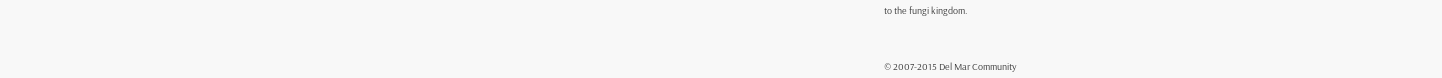to the fungi kingdom.



© 2007-2015 Del Mar Community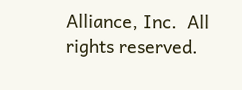Alliance, Inc.  All rights reserved.